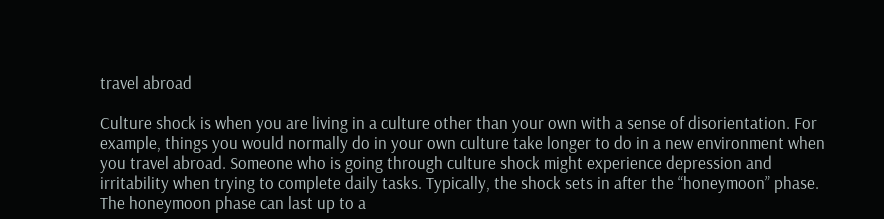travel abroad

Culture shock is when you are living in a culture other than your own with a sense of disorientation. For example, things you would normally do in your own culture take longer to do in a new environment when you travel abroad. Someone who is going through culture shock might experience depression and irritability when trying to complete daily tasks. Typically, the shock sets in after the “honeymoon” phase. The honeymoon phase can last up to a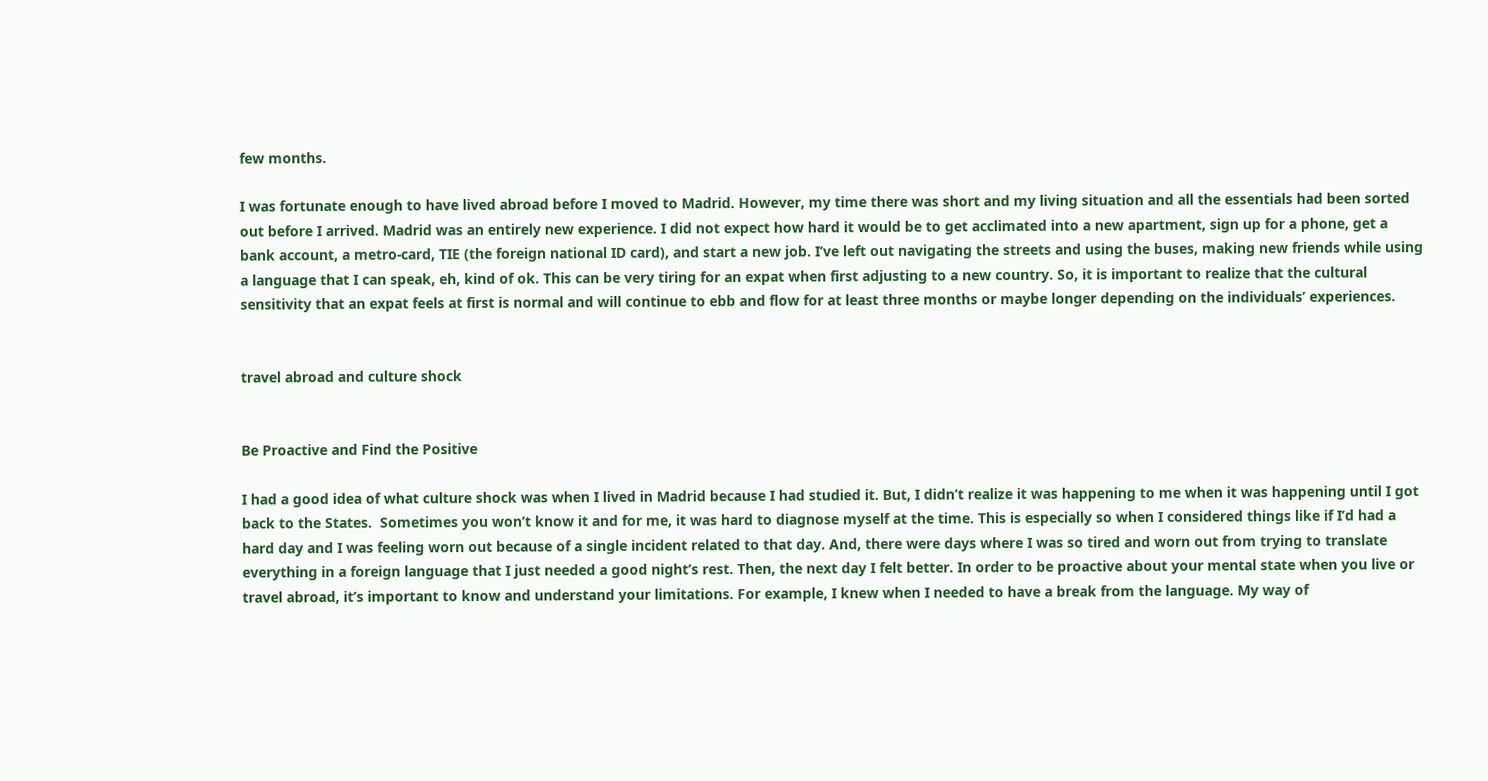few months.

I was fortunate enough to have lived abroad before I moved to Madrid. However, my time there was short and my living situation and all the essentials had been sorted out before I arrived. Madrid was an entirely new experience. I did not expect how hard it would be to get acclimated into a new apartment, sign up for a phone, get a bank account, a metro-card, TIE (the foreign national ID card), and start a new job. I’ve left out navigating the streets and using the buses, making new friends while using a language that I can speak, eh, kind of ok. This can be very tiring for an expat when first adjusting to a new country. So, it is important to realize that the cultural sensitivity that an expat feels at first is normal and will continue to ebb and flow for at least three months or maybe longer depending on the individuals’ experiences.


travel abroad and culture shock


Be Proactive and Find the Positive

I had a good idea of what culture shock was when I lived in Madrid because I had studied it. But, I didn’t realize it was happening to me when it was happening until I got back to the States.  Sometimes you won’t know it and for me, it was hard to diagnose myself at the time. This is especially so when I considered things like if I’d had a hard day and I was feeling worn out because of a single incident related to that day. And, there were days where I was so tired and worn out from trying to translate everything in a foreign language that I just needed a good night’s rest. Then, the next day I felt better. In order to be proactive about your mental state when you live or travel abroad, it’s important to know and understand your limitations. For example, I knew when I needed to have a break from the language. My way of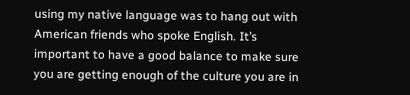using my native language was to hang out with American friends who spoke English. It’s important to have a good balance to make sure you are getting enough of the culture you are in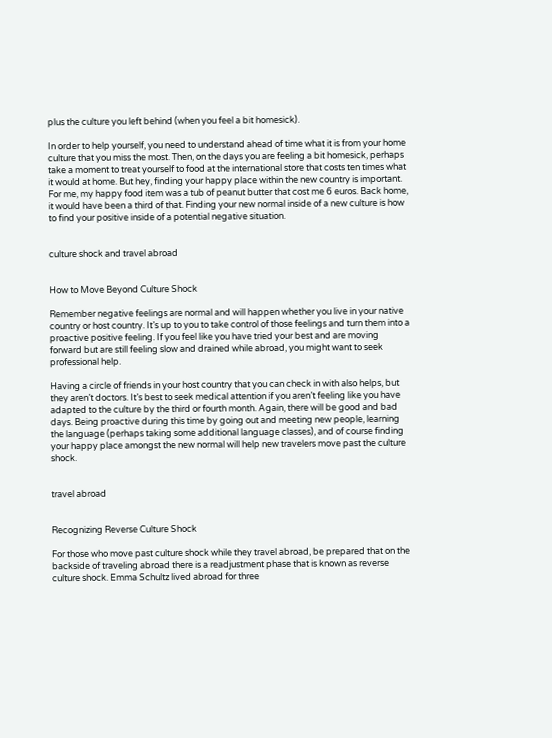plus the culture you left behind (when you feel a bit homesick).

In order to help yourself, you need to understand ahead of time what it is from your home culture that you miss the most. Then, on the days you are feeling a bit homesick, perhaps take a moment to treat yourself to food at the international store that costs ten times what it would at home. But hey, finding your happy place within the new country is important. For me, my happy food item was a tub of peanut butter that cost me 6 euros. Back home, it would have been a third of that. Finding your new normal inside of a new culture is how to find your positive inside of a potential negative situation.


culture shock and travel abroad


How to Move Beyond Culture Shock

Remember negative feelings are normal and will happen whether you live in your native country or host country. It’s up to you to take control of those feelings and turn them into a proactive positive feeling. If you feel like you have tried your best and are moving forward but are still feeling slow and drained while abroad, you might want to seek professional help.

Having a circle of friends in your host country that you can check in with also helps, but they aren’t doctors. It’s best to seek medical attention if you aren’t feeling like you have adapted to the culture by the third or fourth month. Again, there will be good and bad days. Being proactive during this time by going out and meeting new people, learning the language (perhaps taking some additional language classes), and of course finding your happy place amongst the new normal will help new travelers move past the culture shock.


travel abroad


Recognizing Reverse Culture Shock

For those who move past culture shock while they travel abroad, be prepared that on the backside of traveling abroad there is a readjustment phase that is known as reverse culture shock. Emma Schultz lived abroad for three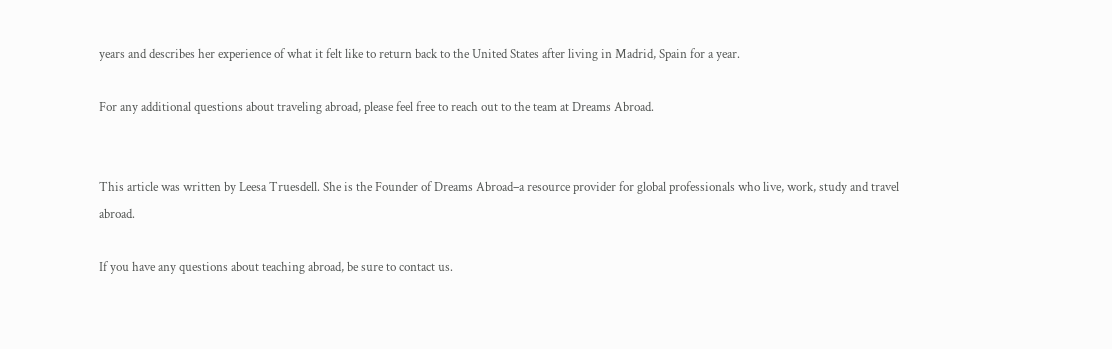years and describes her experience of what it felt like to return back to the United States after living in Madrid, Spain for a year.

For any additional questions about traveling abroad, please feel free to reach out to the team at Dreams Abroad.


This article was written by Leesa Truesdell. She is the Founder of Dreams Abroad–a resource provider for global professionals who live, work, study and travel abroad.

If you have any questions about teaching abroad, be sure to contact us.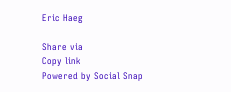Eric Haeg

Share via
Copy link
Powered by Social Snap